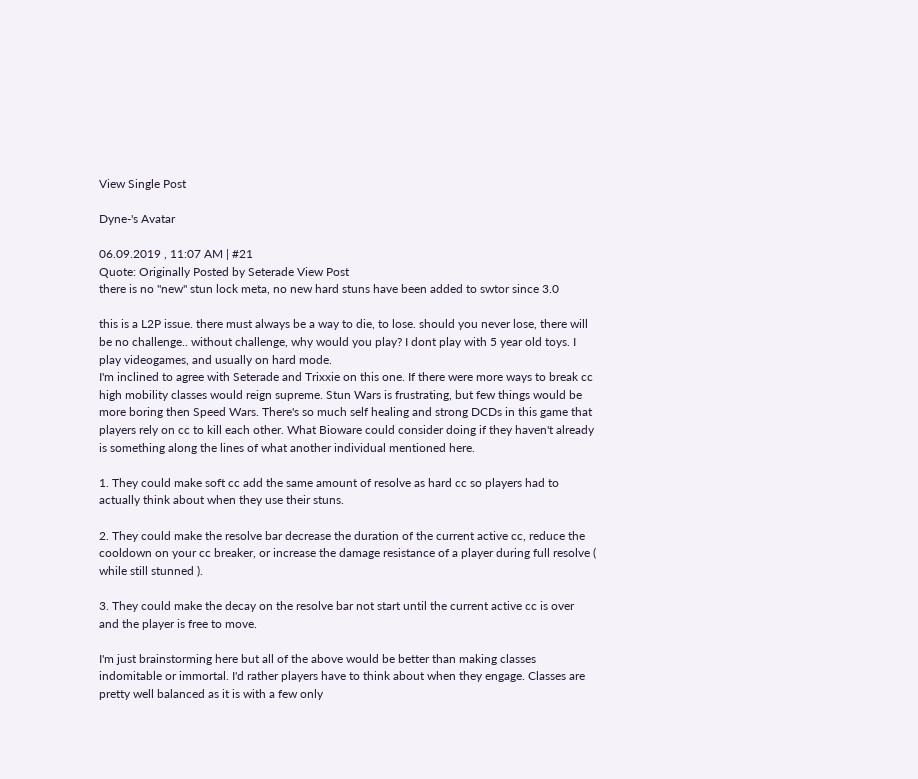View Single Post

Dyne-'s Avatar

06.09.2019 , 11:07 AM | #21
Quote: Originally Posted by Seterade View Post
there is no "new" stun lock meta, no new hard stuns have been added to swtor since 3.0

this is a L2P issue. there must always be a way to die, to lose. should you never lose, there will be no challenge.. without challenge, why would you play? I dont play with 5 year old toys. I play videogames, and usually on hard mode.
I'm inclined to agree with Seterade and Trixxie on this one. If there were more ways to break cc high mobility classes would reign supreme. Stun Wars is frustrating, but few things would be more boring then Speed Wars. There's so much self healing and strong DCDs in this game that players rely on cc to kill each other. What Bioware could consider doing if they haven't already is something along the lines of what another individual mentioned here.

1. They could make soft cc add the same amount of resolve as hard cc so players had to actually think about when they use their stuns.

2. They could make the resolve bar decrease the duration of the current active cc, reduce the cooldown on your cc breaker, or increase the damage resistance of a player during full resolve ( while still stunned ).

3. They could make the decay on the resolve bar not start until the current active cc is over and the player is free to move.

I'm just brainstorming here but all of the above would be better than making classes indomitable or immortal. I'd rather players have to think about when they engage. Classes are pretty well balanced as it is with a few only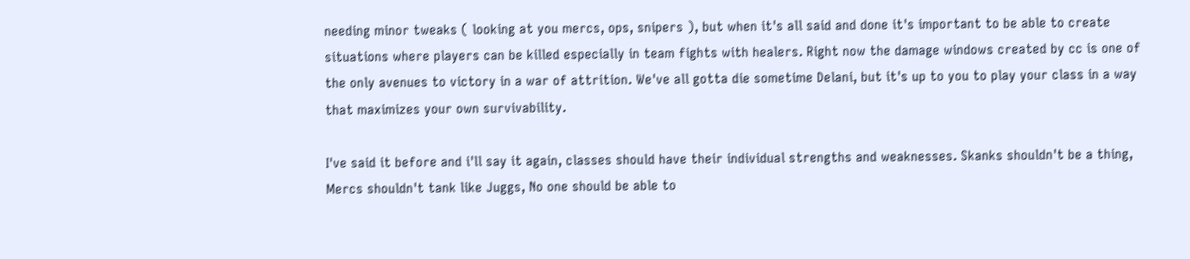needing minor tweaks ( looking at you mercs, ops, snipers ), but when it's all said and done it's important to be able to create situations where players can be killed especially in team fights with healers. Right now the damage windows created by cc is one of the only avenues to victory in a war of attrition. We've all gotta die sometime Delani, but it's up to you to play your class in a way that maximizes your own survivability.

I've said it before and i'll say it again, classes should have their individual strengths and weaknesses. Skanks shouldn't be a thing, Mercs shouldn't tank like Juggs, No one should be able to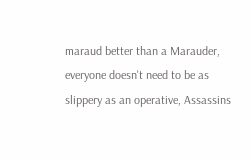maraud better than a Marauder, everyone doesn't need to be as slippery as an operative, Assassins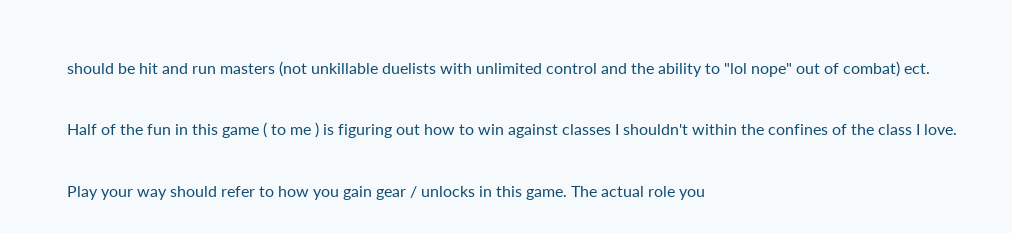should be hit and run masters (not unkillable duelists with unlimited control and the ability to "lol nope" out of combat) ect.

Half of the fun in this game ( to me ) is figuring out how to win against classes I shouldn't within the confines of the class I love.

Play your way should refer to how you gain gear / unlocks in this game. The actual role you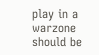play in a warzone should be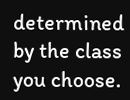determined by the class you choose.